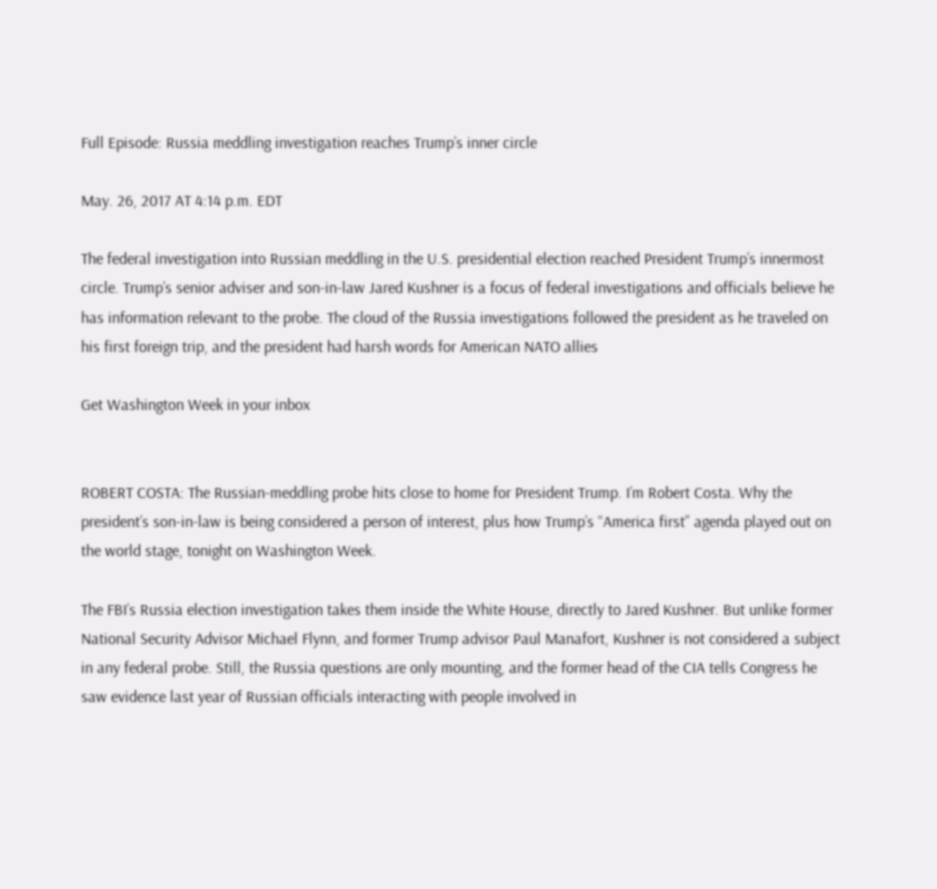Full Episode: Russia meddling investigation reaches Trump’s inner circle

May. 26, 2017 AT 4:14 p.m. EDT

The federal investigation into Russian meddling in the U.S. presidential election reached President Trump’s innermost circle. Trump’s senior adviser and son-in-law Jared Kushner is a focus of federal investigations and officials believe he has information relevant to the probe. The cloud of the Russia investigations followed the president as he traveled on his first foreign trip, and the president had harsh words for American NATO allies

Get Washington Week in your inbox


ROBERT COSTA: The Russian-meddling probe hits close to home for President Trump. I’m Robert Costa. Why the president’s son-in-law is being considered a person of interest, plus how Trump’s “America first” agenda played out on the world stage, tonight on Washington Week.

The FBI’s Russia election investigation takes them inside the White House, directly to Jared Kushner. But unlike former National Security Advisor Michael Flynn, and former Trump advisor Paul Manafort, Kushner is not considered a subject in any federal probe. Still, the Russia questions are only mounting, and the former head of the CIA tells Congress he saw evidence last year of Russian officials interacting with people involved in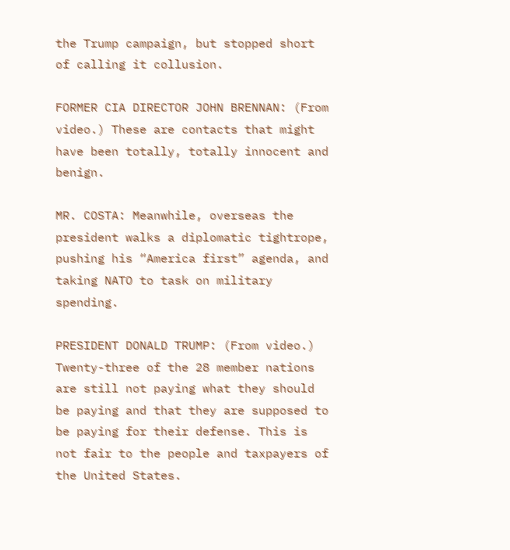the Trump campaign, but stopped short of calling it collusion.

FORMER CIA DIRECTOR JOHN BRENNAN: (From video.) These are contacts that might have been totally, totally innocent and benign.

MR. COSTA: Meanwhile, overseas the president walks a diplomatic tightrope, pushing his “America first” agenda, and taking NATO to task on military spending.

PRESIDENT DONALD TRUMP: (From video.) Twenty-three of the 28 member nations are still not paying what they should be paying and that they are supposed to be paying for their defense. This is not fair to the people and taxpayers of the United States.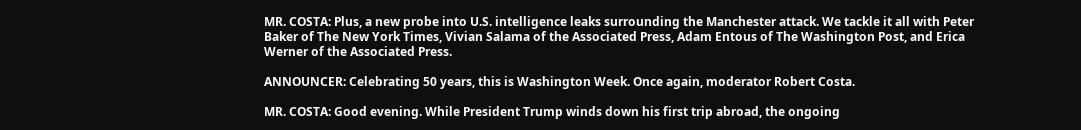MR. COSTA: Plus, a new probe into U.S. intelligence leaks surrounding the Manchester attack. We tackle it all with Peter Baker of The New York Times, Vivian Salama of the Associated Press, Adam Entous of The Washington Post, and Erica Werner of the Associated Press.

ANNOUNCER: Celebrating 50 years, this is Washington Week. Once again, moderator Robert Costa.

MR. COSTA: Good evening. While President Trump winds down his first trip abroad, the ongoing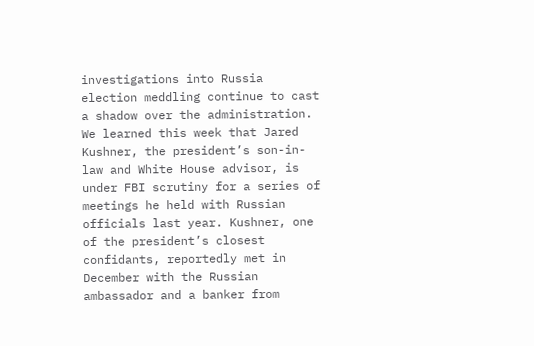investigations into Russia election meddling continue to cast a shadow over the administration. We learned this week that Jared Kushner, the president’s son-in-law and White House advisor, is under FBI scrutiny for a series of meetings he held with Russian officials last year. Kushner, one of the president’s closest confidants, reportedly met in December with the Russian ambassador and a banker from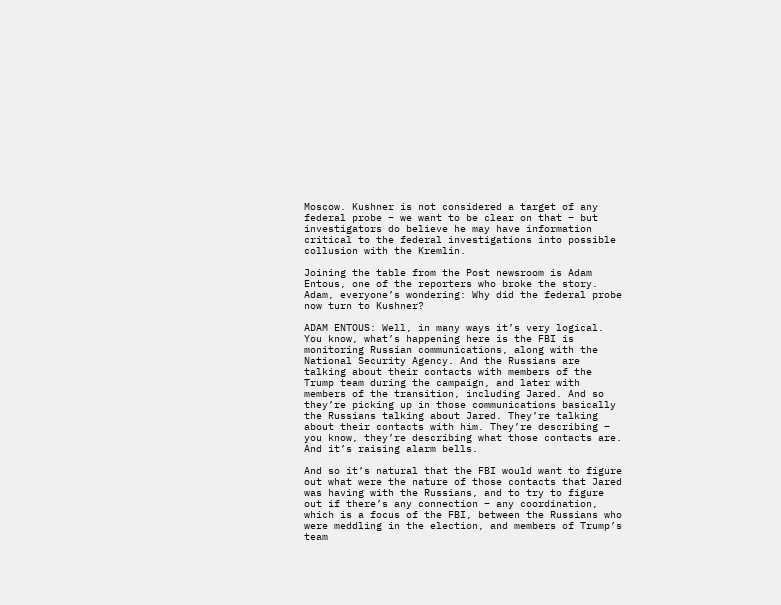Moscow. Kushner is not considered a target of any federal probe – we want to be clear on that – but investigators do believe he may have information critical to the federal investigations into possible collusion with the Kremlin.

Joining the table from the Post newsroom is Adam Entous, one of the reporters who broke the story. Adam, everyone’s wondering: Why did the federal probe now turn to Kushner?

ADAM ENTOUS: Well, in many ways it’s very logical. You know, what’s happening here is the FBI is monitoring Russian communications, along with the National Security Agency. And the Russians are talking about their contacts with members of the Trump team during the campaign, and later with members of the transition, including Jared. And so they’re picking up in those communications basically the Russians talking about Jared. They’re talking about their contacts with him. They’re describing – you know, they’re describing what those contacts are. And it’s raising alarm bells.

And so it’s natural that the FBI would want to figure out what were the nature of those contacts that Jared was having with the Russians, and to try to figure out if there’s any connection – any coordination, which is a focus of the FBI, between the Russians who were meddling in the election, and members of Trump’s team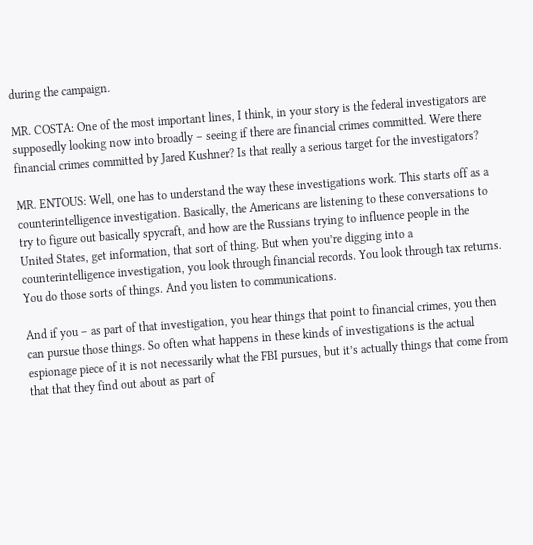during the campaign.

MR. COSTA: One of the most important lines, I think, in your story is the federal investigators are supposedly looking now into broadly – seeing if there are financial crimes committed. Were there financial crimes committed by Jared Kushner? Is that really a serious target for the investigators?

MR. ENTOUS: Well, one has to understand the way these investigations work. This starts off as a counterintelligence investigation. Basically, the Americans are listening to these conversations to try to figure out basically spycraft, and how are the Russians trying to influence people in the United States, get information, that sort of thing. But when you’re digging into a counterintelligence investigation, you look through financial records. You look through tax returns. You do those sorts of things. And you listen to communications.

And if you – as part of that investigation, you hear things that point to financial crimes, you then can pursue those things. So often what happens in these kinds of investigations is the actual espionage piece of it is not necessarily what the FBI pursues, but it’s actually things that come from that that they find out about as part of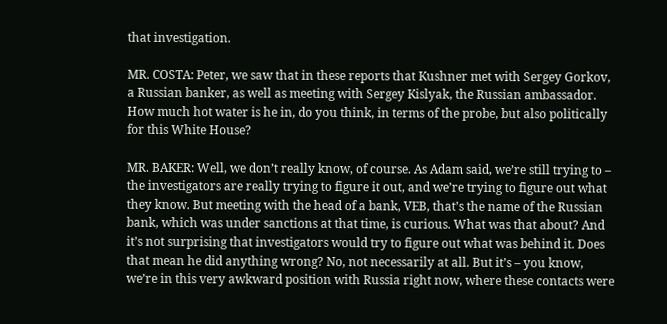that investigation.

MR. COSTA: Peter, we saw that in these reports that Kushner met with Sergey Gorkov, a Russian banker, as well as meeting with Sergey Kislyak, the Russian ambassador. How much hot water is he in, do you think, in terms of the probe, but also politically for this White House?

MR. BAKER: Well, we don’t really know, of course. As Adam said, we’re still trying to – the investigators are really trying to figure it out, and we’re trying to figure out what they know. But meeting with the head of a bank, VEB, that’s the name of the Russian bank, which was under sanctions at that time, is curious. What was that about? And it’s not surprising that investigators would try to figure out what was behind it. Does that mean he did anything wrong? No, not necessarily at all. But it’s – you know, we’re in this very awkward position with Russia right now, where these contacts were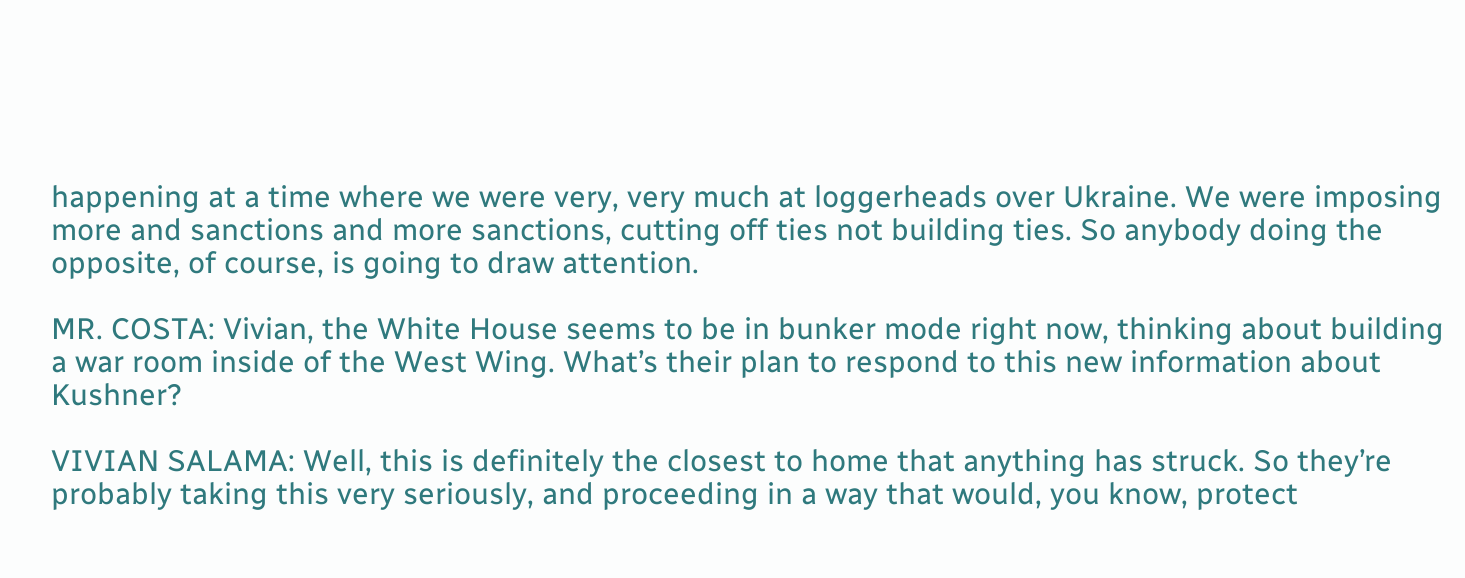happening at a time where we were very, very much at loggerheads over Ukraine. We were imposing more and sanctions and more sanctions, cutting off ties not building ties. So anybody doing the opposite, of course, is going to draw attention.

MR. COSTA: Vivian, the White House seems to be in bunker mode right now, thinking about building a war room inside of the West Wing. What’s their plan to respond to this new information about Kushner?

VIVIAN SALAMA: Well, this is definitely the closest to home that anything has struck. So they’re probably taking this very seriously, and proceeding in a way that would, you know, protect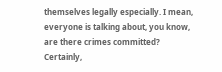themselves legally especially. I mean, everyone is talking about, you know, are there crimes committed? Certainly,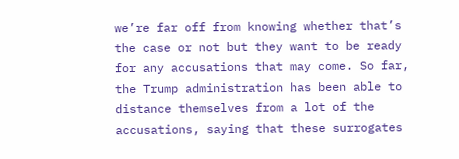we’re far off from knowing whether that’s the case or not but they want to be ready for any accusations that may come. So far, the Trump administration has been able to distance themselves from a lot of the accusations, saying that these surrogates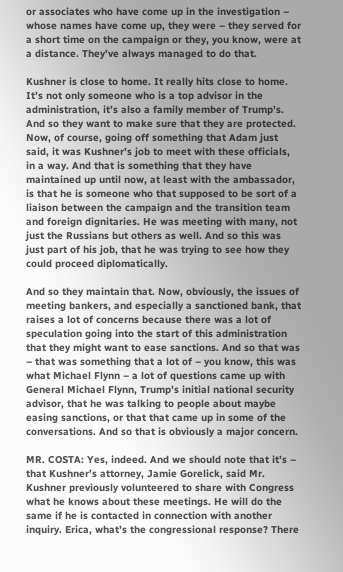or associates who have come up in the investigation – whose names have come up, they were – they served for a short time on the campaign or they, you know, were at a distance. They’ve always managed to do that.

Kushner is close to home. It really hits close to home. It’s not only someone who is a top advisor in the administration, it’s also a family member of Trump’s. And so they want to make sure that they are protected. Now, of course, going off something that Adam just said, it was Kushner’s job to meet with these officials, in a way. And that is something that they have maintained up until now, at least with the ambassador, is that he is someone who that supposed to be sort of a liaison between the campaign and the transition team and foreign dignitaries. He was meeting with many, not just the Russians but others as well. And so this was just part of his job, that he was trying to see how they could proceed diplomatically.

And so they maintain that. Now, obviously, the issues of meeting bankers, and especially a sanctioned bank, that raises a lot of concerns because there was a lot of speculation going into the start of this administration that they might want to ease sanctions. And so that was – that was something that a lot of – you know, this was what Michael Flynn – a lot of questions came up with General Michael Flynn, Trump’s initial national security advisor, that he was talking to people about maybe easing sanctions, or that that came up in some of the conversations. And so that is obviously a major concern.

MR. COSTA: Yes, indeed. And we should note that it’s – that Kushner’s attorney, Jamie Gorelick, said Mr. Kushner previously volunteered to share with Congress what he knows about these meetings. He will do the same if he is contacted in connection with another inquiry. Erica, what’s the congressional response? There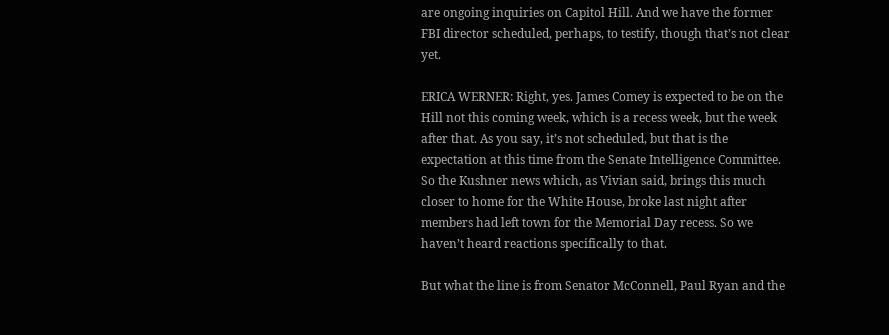are ongoing inquiries on Capitol Hill. And we have the former FBI director scheduled, perhaps, to testify, though that’s not clear yet.

ERICA WERNER: Right, yes. James Comey is expected to be on the Hill not this coming week, which is a recess week, but the week after that. As you say, it’s not scheduled, but that is the expectation at this time from the Senate Intelligence Committee. So the Kushner news which, as Vivian said, brings this much closer to home for the White House, broke last night after members had left town for the Memorial Day recess. So we haven’t heard reactions specifically to that.

But what the line is from Senator McConnell, Paul Ryan and the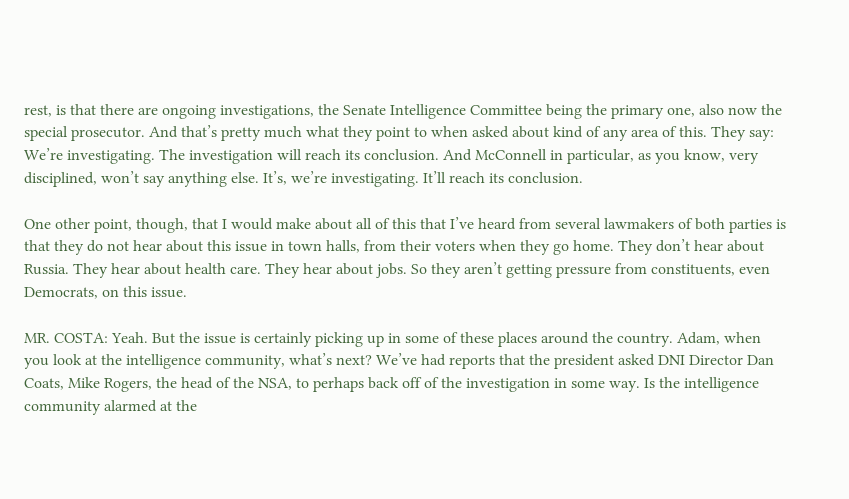rest, is that there are ongoing investigations, the Senate Intelligence Committee being the primary one, also now the special prosecutor. And that’s pretty much what they point to when asked about kind of any area of this. They say: We’re investigating. The investigation will reach its conclusion. And McConnell in particular, as you know, very disciplined, won’t say anything else. It’s, we’re investigating. It’ll reach its conclusion.

One other point, though, that I would make about all of this that I’ve heard from several lawmakers of both parties is that they do not hear about this issue in town halls, from their voters when they go home. They don’t hear about Russia. They hear about health care. They hear about jobs. So they aren’t getting pressure from constituents, even Democrats, on this issue.

MR. COSTA: Yeah. But the issue is certainly picking up in some of these places around the country. Adam, when you look at the intelligence community, what’s next? We’ve had reports that the president asked DNI Director Dan Coats, Mike Rogers, the head of the NSA, to perhaps back off of the investigation in some way. Is the intelligence community alarmed at the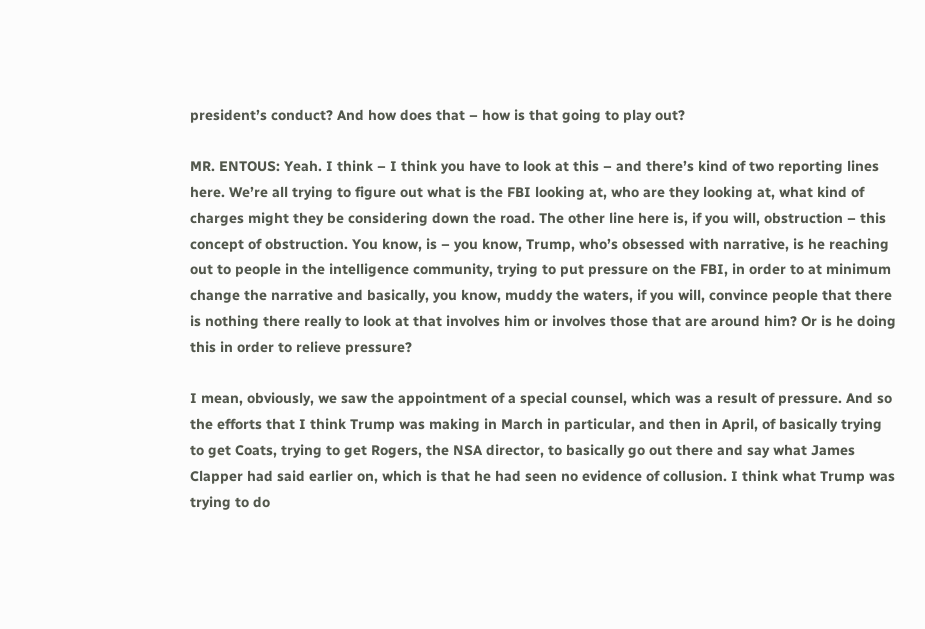president’s conduct? And how does that – how is that going to play out?

MR. ENTOUS: Yeah. I think – I think you have to look at this – and there’s kind of two reporting lines here. We’re all trying to figure out what is the FBI looking at, who are they looking at, what kind of charges might they be considering down the road. The other line here is, if you will, obstruction – this concept of obstruction. You know, is – you know, Trump, who’s obsessed with narrative, is he reaching out to people in the intelligence community, trying to put pressure on the FBI, in order to at minimum change the narrative and basically, you know, muddy the waters, if you will, convince people that there is nothing there really to look at that involves him or involves those that are around him? Or is he doing this in order to relieve pressure?

I mean, obviously, we saw the appointment of a special counsel, which was a result of pressure. And so the efforts that I think Trump was making in March in particular, and then in April, of basically trying to get Coats, trying to get Rogers, the NSA director, to basically go out there and say what James Clapper had said earlier on, which is that he had seen no evidence of collusion. I think what Trump was trying to do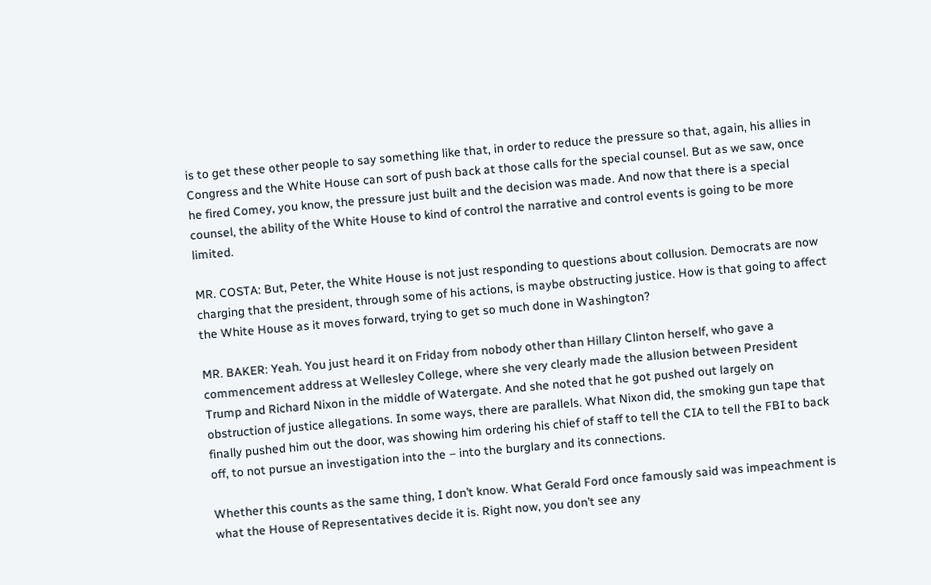is to get these other people to say something like that, in order to reduce the pressure so that, again, his allies in Congress and the White House can sort of push back at those calls for the special counsel. But as we saw, once he fired Comey, you know, the pressure just built and the decision was made. And now that there is a special counsel, the ability of the White House to kind of control the narrative and control events is going to be more limited.

MR. COSTA: But, Peter, the White House is not just responding to questions about collusion. Democrats are now charging that the president, through some of his actions, is maybe obstructing justice. How is that going to affect the White House as it moves forward, trying to get so much done in Washington?

MR. BAKER: Yeah. You just heard it on Friday from nobody other than Hillary Clinton herself, who gave a commencement address at Wellesley College, where she very clearly made the allusion between President Trump and Richard Nixon in the middle of Watergate. And she noted that he got pushed out largely on obstruction of justice allegations. In some ways, there are parallels. What Nixon did, the smoking gun tape that finally pushed him out the door, was showing him ordering his chief of staff to tell the CIA to tell the FBI to back off, to not pursue an investigation into the – into the burglary and its connections.

Whether this counts as the same thing, I don’t know. What Gerald Ford once famously said was impeachment is what the House of Representatives decide it is. Right now, you don’t see any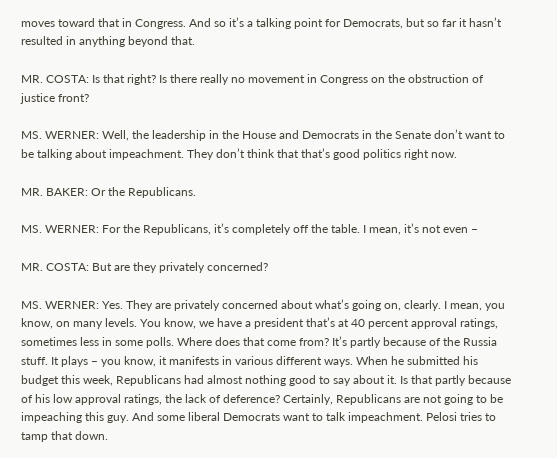moves toward that in Congress. And so it’s a talking point for Democrats, but so far it hasn’t resulted in anything beyond that.

MR. COSTA: Is that right? Is there really no movement in Congress on the obstruction of justice front?

MS. WERNER: Well, the leadership in the House and Democrats in the Senate don’t want to be talking about impeachment. They don’t think that that’s good politics right now.

MR. BAKER: Or the Republicans.

MS. WERNER: For the Republicans, it’s completely off the table. I mean, it’s not even –

MR. COSTA: But are they privately concerned?

MS. WERNER: Yes. They are privately concerned about what’s going on, clearly. I mean, you know, on many levels. You know, we have a president that’s at 40 percent approval ratings, sometimes less in some polls. Where does that come from? It’s partly because of the Russia stuff. It plays – you know, it manifests in various different ways. When he submitted his budget this week, Republicans had almost nothing good to say about it. Is that partly because of his low approval ratings, the lack of deference? Certainly, Republicans are not going to be impeaching this guy. And some liberal Democrats want to talk impeachment. Pelosi tries to tamp that down.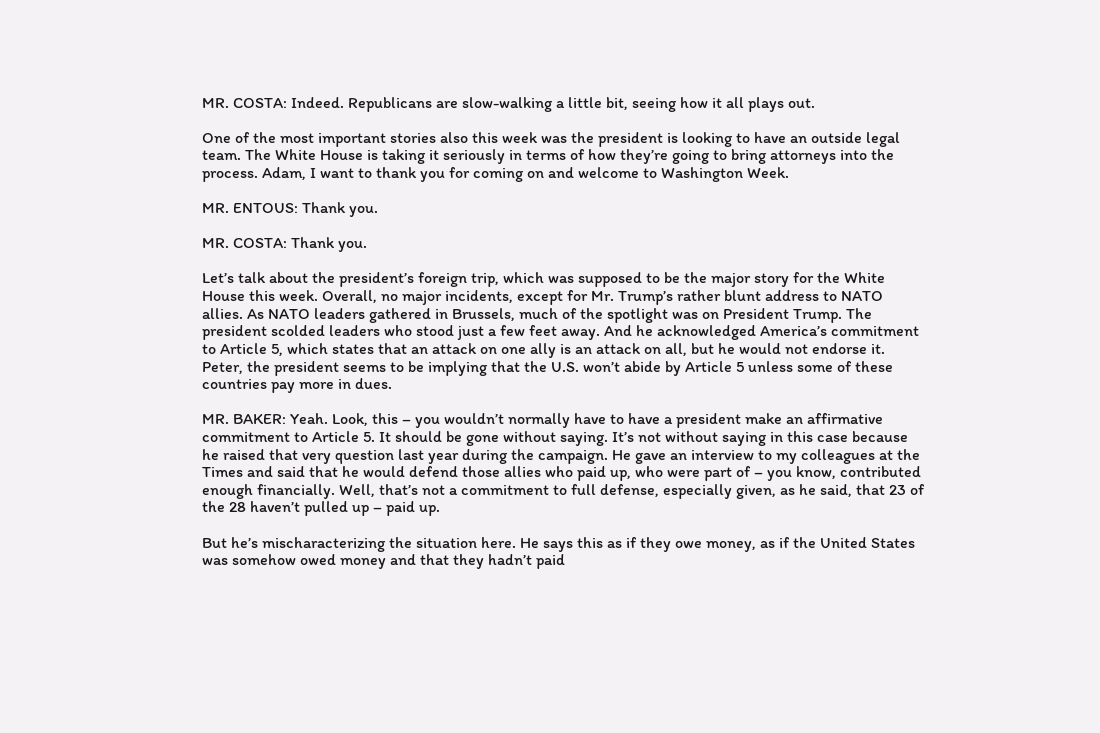MR. COSTA: Indeed. Republicans are slow-walking a little bit, seeing how it all plays out.

One of the most important stories also this week was the president is looking to have an outside legal team. The White House is taking it seriously in terms of how they’re going to bring attorneys into the process. Adam, I want to thank you for coming on and welcome to Washington Week.

MR. ENTOUS: Thank you.

MR. COSTA: Thank you.

Let’s talk about the president’s foreign trip, which was supposed to be the major story for the White House this week. Overall, no major incidents, except for Mr. Trump’s rather blunt address to NATO allies. As NATO leaders gathered in Brussels, much of the spotlight was on President Trump. The president scolded leaders who stood just a few feet away. And he acknowledged America’s commitment to Article 5, which states that an attack on one ally is an attack on all, but he would not endorse it. Peter, the president seems to be implying that the U.S. won’t abide by Article 5 unless some of these countries pay more in dues.

MR. BAKER: Yeah. Look, this – you wouldn’t normally have to have a president make an affirmative commitment to Article 5. It should be gone without saying. It’s not without saying in this case because he raised that very question last year during the campaign. He gave an interview to my colleagues at the Times and said that he would defend those allies who paid up, who were part of – you know, contributed enough financially. Well, that’s not a commitment to full defense, especially given, as he said, that 23 of the 28 haven’t pulled up – paid up.

But he’s mischaracterizing the situation here. He says this as if they owe money, as if the United States was somehow owed money and that they hadn’t paid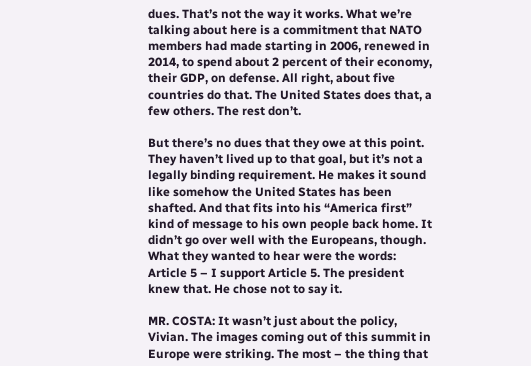dues. That’s not the way it works. What we’re talking about here is a commitment that NATO members had made starting in 2006, renewed in 2014, to spend about 2 percent of their economy, their GDP, on defense. All right, about five countries do that. The United States does that, a few others. The rest don’t.

But there’s no dues that they owe at this point. They haven’t lived up to that goal, but it’s not a legally binding requirement. He makes it sound like somehow the United States has been shafted. And that fits into his “America first” kind of message to his own people back home. It didn’t go over well with the Europeans, though. What they wanted to hear were the words: Article 5 – I support Article 5. The president knew that. He chose not to say it.

MR. COSTA: It wasn’t just about the policy, Vivian. The images coming out of this summit in Europe were striking. The most – the thing that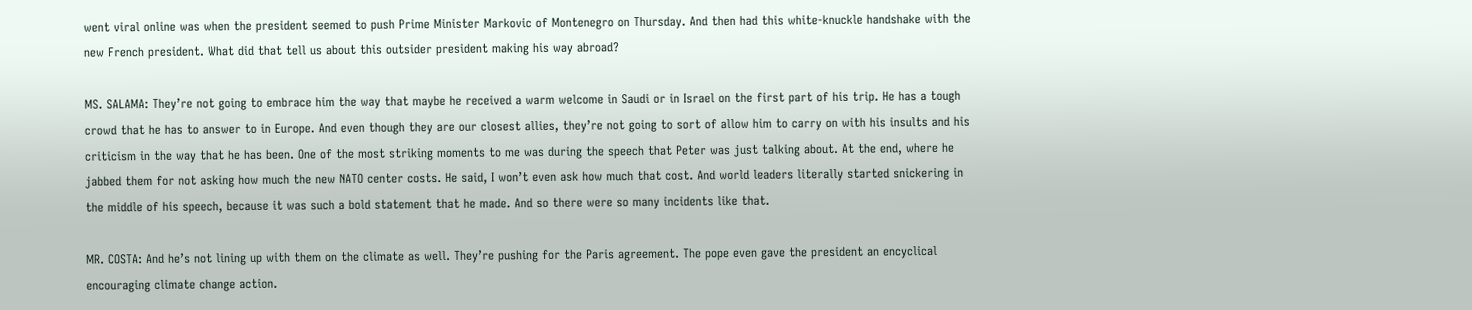went viral online was when the president seemed to push Prime Minister Markovic of Montenegro on Thursday. And then had this white-knuckle handshake with the new French president. What did that tell us about this outsider president making his way abroad?

MS. SALAMA: They’re not going to embrace him the way that maybe he received a warm welcome in Saudi or in Israel on the first part of his trip. He has a tough crowd that he has to answer to in Europe. And even though they are our closest allies, they’re not going to sort of allow him to carry on with his insults and his criticism in the way that he has been. One of the most striking moments to me was during the speech that Peter was just talking about. At the end, where he jabbed them for not asking how much the new NATO center costs. He said, I won’t even ask how much that cost. And world leaders literally started snickering in the middle of his speech, because it was such a bold statement that he made. And so there were so many incidents like that.

MR. COSTA: And he’s not lining up with them on the climate as well. They’re pushing for the Paris agreement. The pope even gave the president an encyclical encouraging climate change action.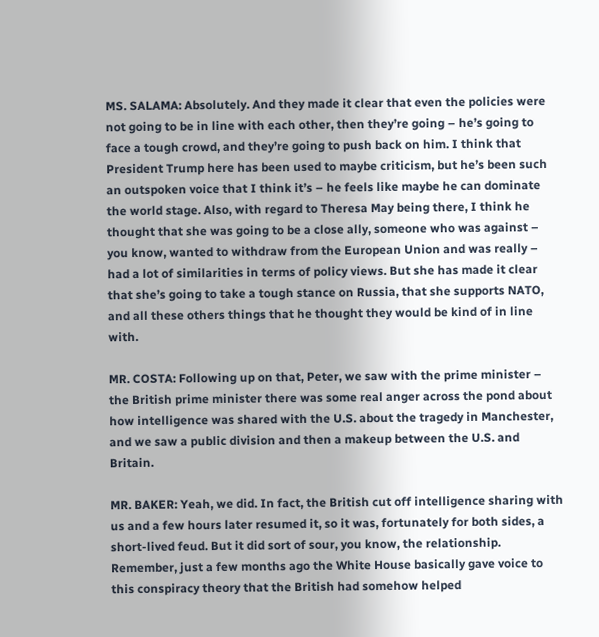MS. SALAMA: Absolutely. And they made it clear that even the policies were not going to be in line with each other, then they’re going – he’s going to face a tough crowd, and they’re going to push back on him. I think that President Trump here has been used to maybe criticism, but he’s been such an outspoken voice that I think it’s – he feels like maybe he can dominate the world stage. Also, with regard to Theresa May being there, I think he thought that she was going to be a close ally, someone who was against – you know, wanted to withdraw from the European Union and was really – had a lot of similarities in terms of policy views. But she has made it clear that she’s going to take a tough stance on Russia, that she supports NATO, and all these others things that he thought they would be kind of in line with.

MR. COSTA: Following up on that, Peter, we saw with the prime minister – the British prime minister there was some real anger across the pond about how intelligence was shared with the U.S. about the tragedy in Manchester, and we saw a public division and then a makeup between the U.S. and Britain.

MR. BAKER: Yeah, we did. In fact, the British cut off intelligence sharing with us and a few hours later resumed it, so it was, fortunately for both sides, a short-lived feud. But it did sort of sour, you know, the relationship. Remember, just a few months ago the White House basically gave voice to this conspiracy theory that the British had somehow helped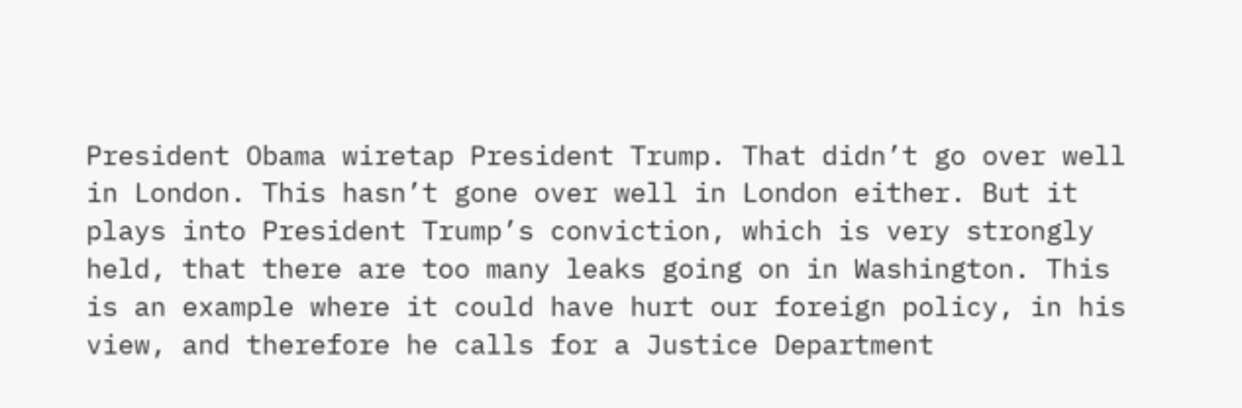President Obama wiretap President Trump. That didn’t go over well in London. This hasn’t gone over well in London either. But it plays into President Trump’s conviction, which is very strongly held, that there are too many leaks going on in Washington. This is an example where it could have hurt our foreign policy, in his view, and therefore he calls for a Justice Department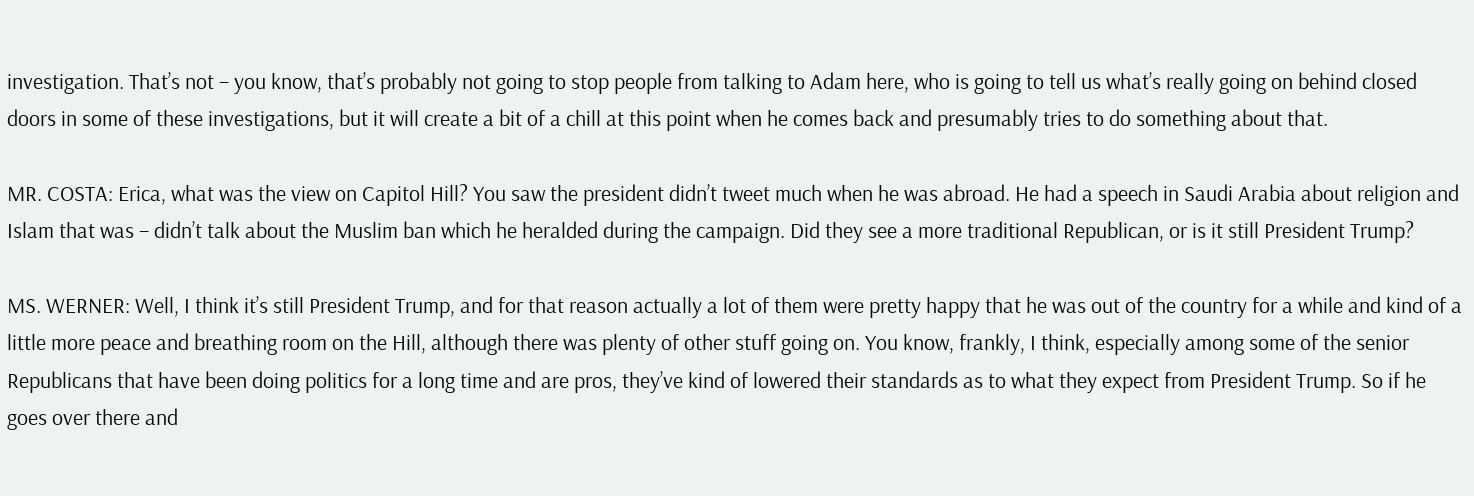investigation. That’s not – you know, that’s probably not going to stop people from talking to Adam here, who is going to tell us what’s really going on behind closed doors in some of these investigations, but it will create a bit of a chill at this point when he comes back and presumably tries to do something about that.

MR. COSTA: Erica, what was the view on Capitol Hill? You saw the president didn’t tweet much when he was abroad. He had a speech in Saudi Arabia about religion and Islam that was – didn’t talk about the Muslim ban which he heralded during the campaign. Did they see a more traditional Republican, or is it still President Trump?

MS. WERNER: Well, I think it’s still President Trump, and for that reason actually a lot of them were pretty happy that he was out of the country for a while and kind of a little more peace and breathing room on the Hill, although there was plenty of other stuff going on. You know, frankly, I think, especially among some of the senior Republicans that have been doing politics for a long time and are pros, they’ve kind of lowered their standards as to what they expect from President Trump. So if he goes over there and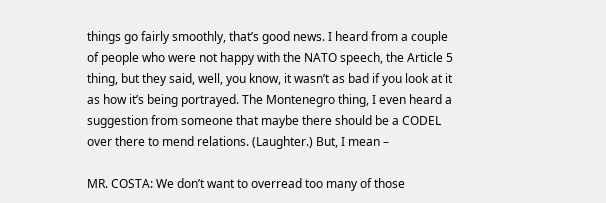things go fairly smoothly, that’s good news. I heard from a couple of people who were not happy with the NATO speech, the Article 5 thing, but they said, well, you know, it wasn’t as bad if you look at it as how it’s being portrayed. The Montenegro thing, I even heard a suggestion from someone that maybe there should be a CODEL over there to mend relations. (Laughter.) But, I mean –

MR. COSTA: We don’t want to overread too many of those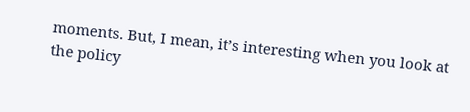moments. But, I mean, it’s interesting when you look at the policy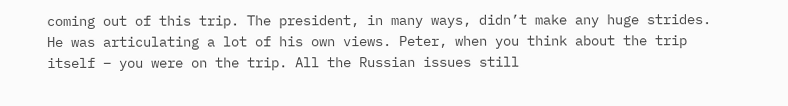coming out of this trip. The president, in many ways, didn’t make any huge strides. He was articulating a lot of his own views. Peter, when you think about the trip itself – you were on the trip. All the Russian issues still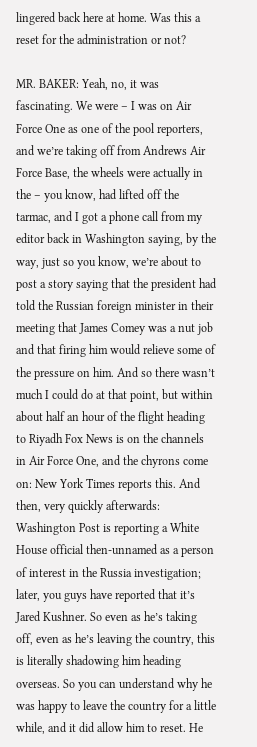lingered back here at home. Was this a reset for the administration or not?

MR. BAKER: Yeah, no, it was fascinating. We were – I was on Air Force One as one of the pool reporters, and we’re taking off from Andrews Air Force Base, the wheels were actually in the – you know, had lifted off the tarmac, and I got a phone call from my editor back in Washington saying, by the way, just so you know, we’re about to post a story saying that the president had told the Russian foreign minister in their meeting that James Comey was a nut job and that firing him would relieve some of the pressure on him. And so there wasn’t much I could do at that point, but within about half an hour of the flight heading to Riyadh Fox News is on the channels in Air Force One, and the chyrons come on: New York Times reports this. And then, very quickly afterwards: Washington Post is reporting a White House official then-unnamed as a person of interest in the Russia investigation; later, you guys have reported that it’s Jared Kushner. So even as he’s taking off, even as he’s leaving the country, this is literally shadowing him heading overseas. So you can understand why he was happy to leave the country for a little while, and it did allow him to reset. He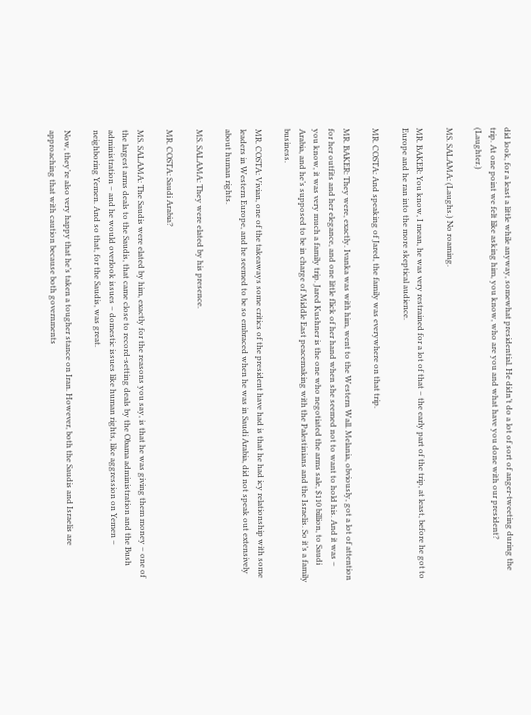did look, for a least a little while anyway, somewhat presidential. He didn’t do a lot of sort of anger-tweeting during the trip. At one point we felt like asking him, you know, who are you and what have you done with our president? (Laughter.)

MS. SALAMA: (Laughs.) No roaming.

MR. BAKER: You know, I mean, he was very restrained for a lot of that – the early part of the trip, at least, before he got to Europe and he ran into the more skeptical audience.

MR. COSTA: And speaking of Jared, the family was everywhere on that trip.

MR. BAKER: They were, exactly. Ivanka was with him, went to the Western Wall. Melania, obviously, got a lot of attention for her outfits and her elegance, and one little flick of her hand when she seemed not to want to hold his. And it was – you know, it was very much a family trip. Jared Kushner is the one who negotiated the arms sale, $110 billion, to Saudi Arabia, and he’s supposed to be in charge of Middle East peacemaking with the Palestinians and the Israelis. So it’s a family business.

MR. COSTA: Vivian, one of the takeaways some critics of the president have had is that he had icy relationship with some leaders in Western Europe, and he seemed to be so embraced when he was in Saudi Arabia, did not speak out extensively about human rights.

MS. SALAMA: They were elated by his presence.

MR. COSTA: Saudi Arabia?

MS. SALAMA: The Saudis were elated by him, exactly for the reasons you say, is that he was giving them money – one of the largest arms deals to the Saudis, that came close to record-setting deals by the Obama administration and the Bush administration – and he would overlook issues – domestic issues like human rights, like aggression on Yemen – neighboring Yemen. And so that, for the Saudis, was great.

Now, they’re also very happy that he’s taken a tougher stance on Iran. However, both the Saudis and Israelis are approaching that with caution because both governments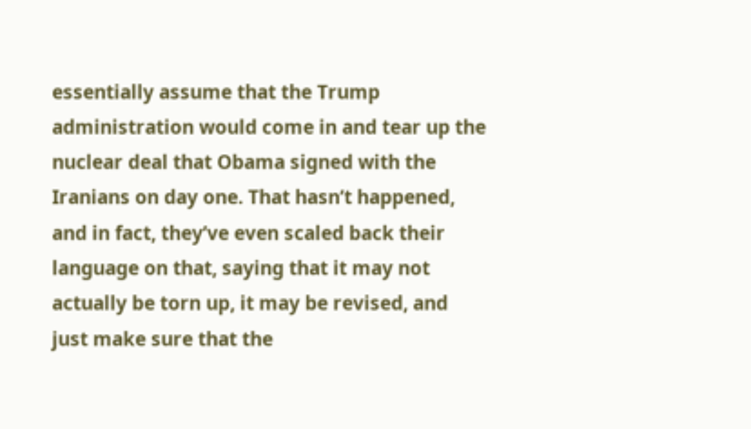essentially assume that the Trump administration would come in and tear up the nuclear deal that Obama signed with the Iranians on day one. That hasn’t happened, and in fact, they’ve even scaled back their language on that, saying that it may not actually be torn up, it may be revised, and just make sure that the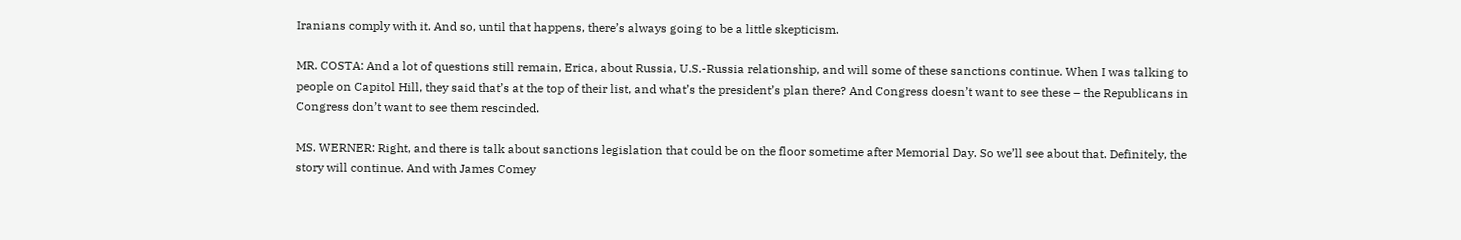Iranians comply with it. And so, until that happens, there’s always going to be a little skepticism.

MR. COSTA: And a lot of questions still remain, Erica, about Russia, U.S.-Russia relationship, and will some of these sanctions continue. When I was talking to people on Capitol Hill, they said that’s at the top of their list, and what’s the president’s plan there? And Congress doesn’t want to see these – the Republicans in Congress don’t want to see them rescinded.

MS. WERNER: Right, and there is talk about sanctions legislation that could be on the floor sometime after Memorial Day. So we’ll see about that. Definitely, the story will continue. And with James Comey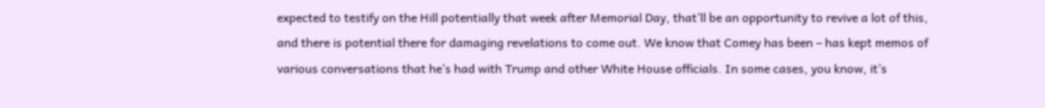expected to testify on the Hill potentially that week after Memorial Day, that’ll be an opportunity to revive a lot of this, and there is potential there for damaging revelations to come out. We know that Comey has been – has kept memos of various conversations that he’s had with Trump and other White House officials. In some cases, you know, it’s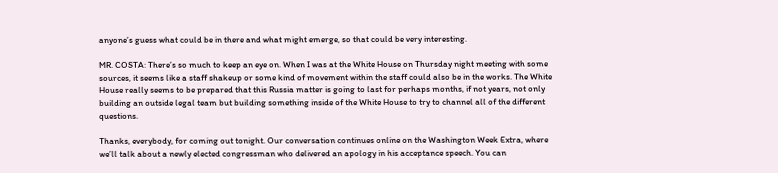anyone’s guess what could be in there and what might emerge, so that could be very interesting.

MR. COSTA: There’s so much to keep an eye on. When I was at the White House on Thursday night meeting with some sources, it seems like a staff shakeup or some kind of movement within the staff could also be in the works. The White House really seems to be prepared that this Russia matter is going to last for perhaps months, if not years, not only building an outside legal team but building something inside of the White House to try to channel all of the different questions.

Thanks, everybody, for coming out tonight. Our conversation continues online on the Washington Week Extra, where we’ll talk about a newly elected congressman who delivered an apology in his acceptance speech. You can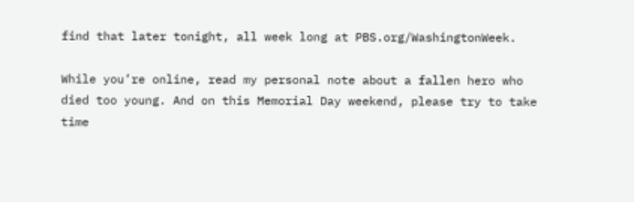find that later tonight, all week long at PBS.org/WashingtonWeek.

While you’re online, read my personal note about a fallen hero who died too young. And on this Memorial Day weekend, please try to take time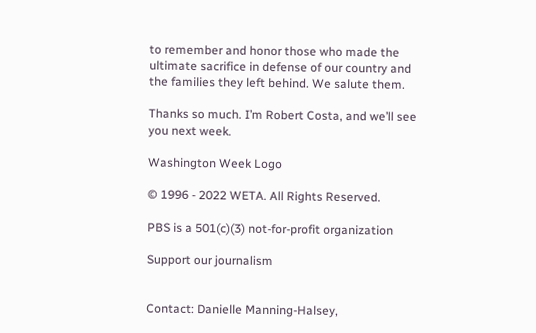to remember and honor those who made the ultimate sacrifice in defense of our country and the families they left behind. We salute them.

Thanks so much. I’m Robert Costa, and we’ll see you next week.

Washington Week Logo

© 1996 - 2022 WETA. All Rights Reserved.

PBS is a 501(c)(3) not-for-profit organization

Support our journalism


Contact: Danielle Manning-Halsey,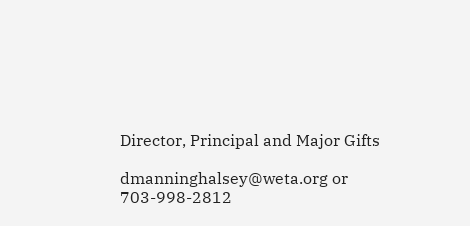Director, Principal and Major Gifts

dmanninghalsey@weta.org or 703-998-2812